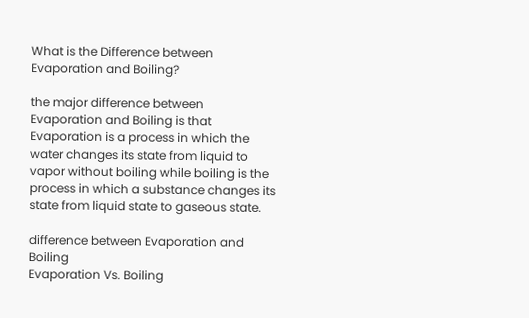What is the Difference between Evaporation and Boiling?

the major difference between Evaporation and Boiling is that Evaporation is a process in which the water changes its state from liquid to vapor without boiling while boiling is the process in which a substance changes its state from liquid state to gaseous state.

difference between Evaporation and Boiling
Evaporation Vs. Boiling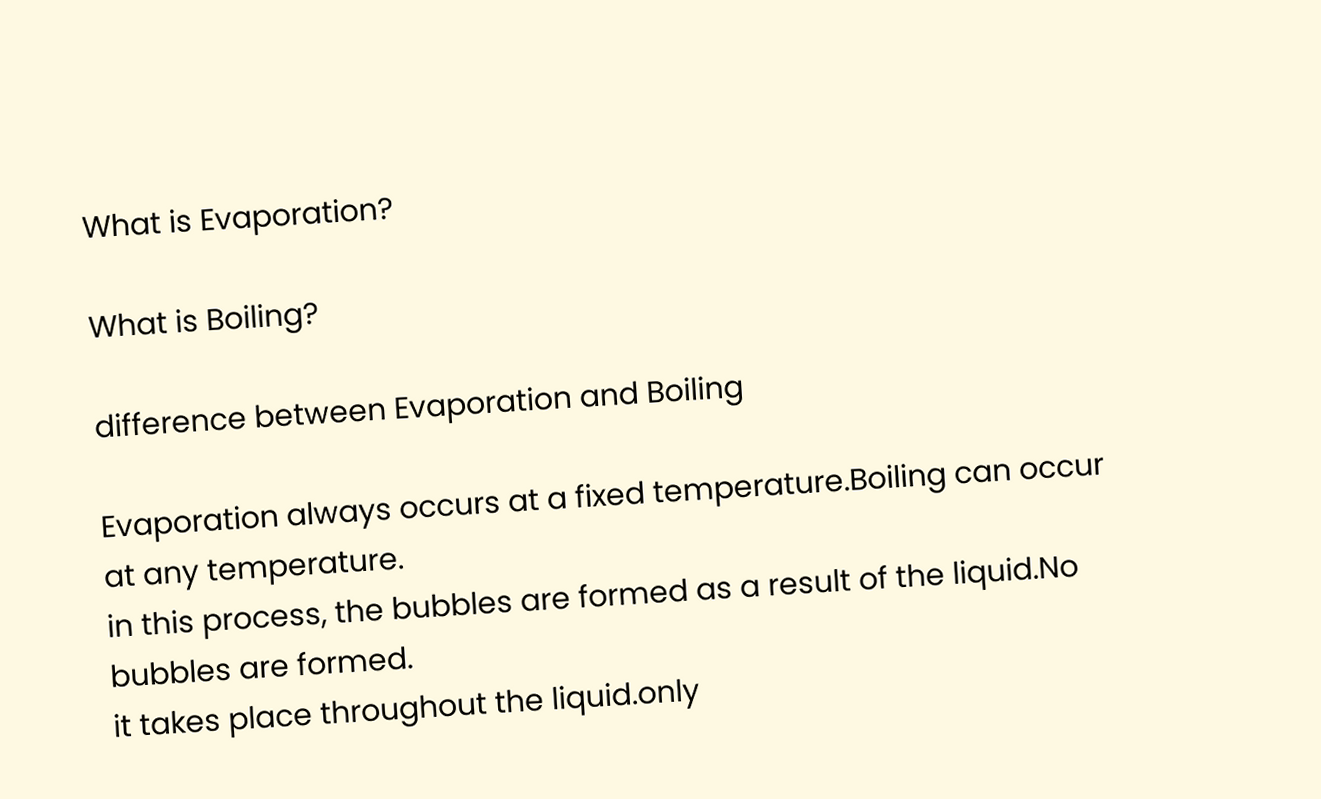What is Evaporation?

What is Boiling?

difference between Evaporation and Boiling

Evaporation always occurs at a fixed temperature.Boiling can occur at any temperature.
in this process, the bubbles are formed as a result of the liquid.No bubbles are formed.
it takes place throughout the liquid.only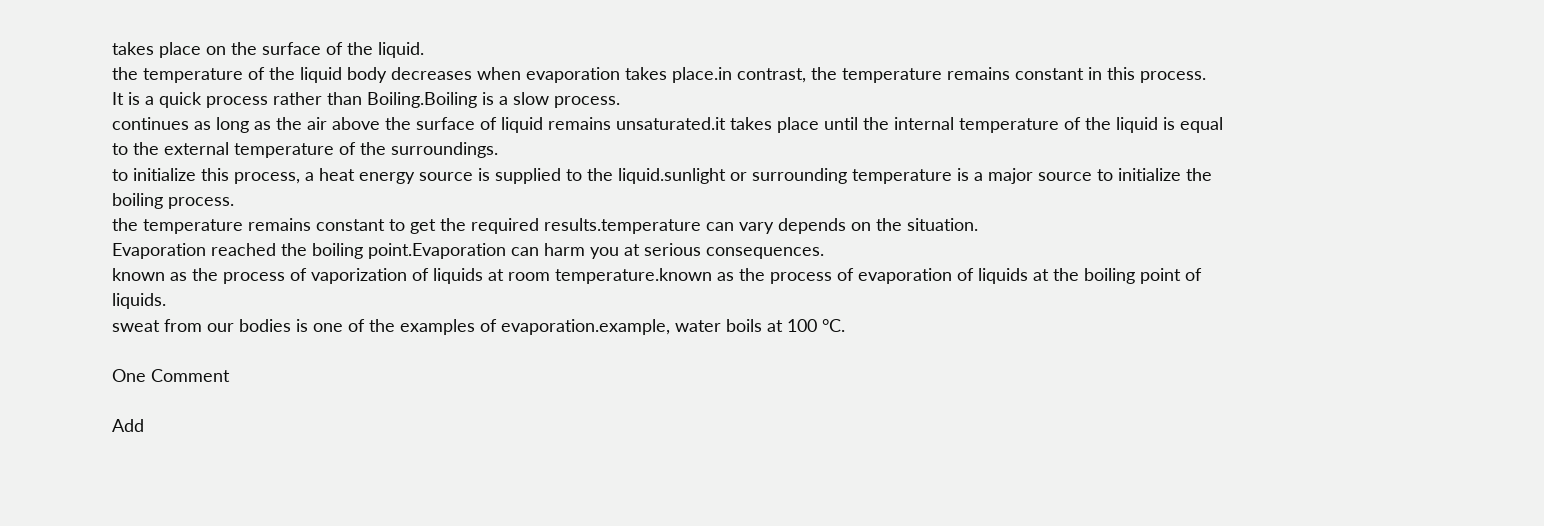takes place on the surface of the liquid.
the temperature of the liquid body decreases when evaporation takes place.in contrast, the temperature remains constant in this process.
It is a quick process rather than Boiling.Boiling is a slow process.
continues as long as the air above the surface of liquid remains unsaturated.it takes place until the internal temperature of the liquid is equal to the external temperature of the surroundings.
to initialize this process, a heat energy source is supplied to the liquid.sunlight or surrounding temperature is a major source to initialize the boiling process.
the temperature remains constant to get the required results.temperature can vary depends on the situation.
Evaporation reached the boiling point.Evaporation can harm you at serious consequences.
known as the process of vaporization of liquids at room temperature.known as the process of evaporation of liquids at the boiling point of liquids.
sweat from our bodies is one of the examples of evaporation.example, water boils at 100 °C.

One Comment

Add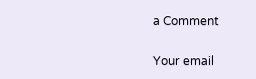a Comment

Your email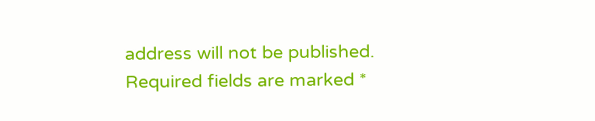address will not be published. Required fields are marked *